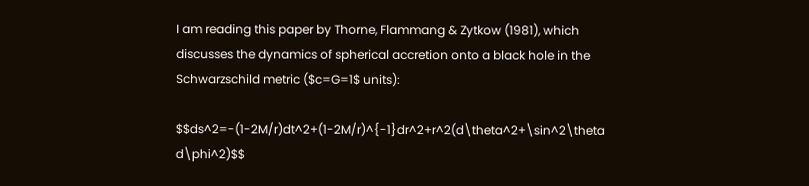I am reading this paper by Thorne, Flammang & Zytkow (1981), which discusses the dynamics of spherical accretion onto a black hole in the Schwarzschild metric ($c=G=1$ units):

$$ds^2=-(1-2M/r)dt^2+(1-2M/r)^{-1}dr^2+r^2(d\theta^2+\sin^2\theta d\phi^2)$$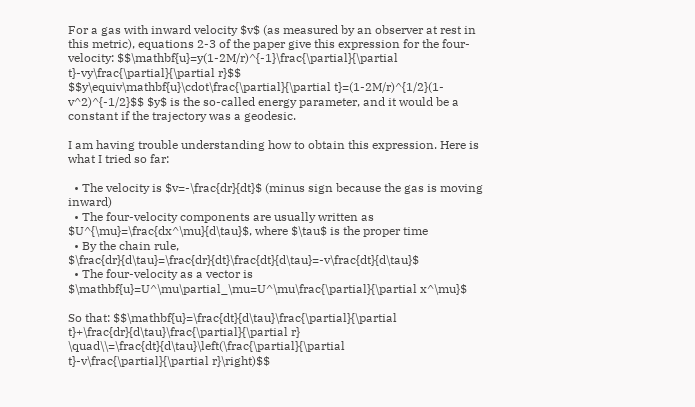For a gas with inward velocity $v$ (as measured by an observer at rest in this metric), equations 2-3 of the paper give this expression for the four-velocity: $$\mathbf{u}=y(1-2M/r)^{-1}\frac{\partial}{\partial t}-vy\frac{\partial}{\partial r}$$ $$y\equiv\mathbf{u}\cdot\frac{\partial}{\partial t}=(1-2M/r)^{1/2}(1-v^2)^{-1/2}$$ $y$ is the so-called energy parameter, and it would be a constant if the trajectory was a geodesic.

I am having trouble understanding how to obtain this expression. Here is what I tried so far:

  • The velocity is $v=-\frac{dr}{dt}$ (minus sign because the gas is moving inward)
  • The four-velocity components are usually written as $U^{\mu}=\frac{dx^\mu}{d\tau}$, where $\tau$ is the proper time
  • By the chain rule, $\frac{dr}{d\tau}=\frac{dr}{dt}\frac{dt}{d\tau}=-v\frac{dt}{d\tau}$
  • The four-velocity as a vector is $\mathbf{u}=U^\mu\partial_\mu=U^\mu\frac{\partial}{\partial x^\mu}$

So that: $$\mathbf{u}=\frac{dt}{d\tau}\frac{\partial}{\partial t}+\frac{dr}{d\tau}\frac{\partial}{\partial r} \quad\\=\frac{dt}{d\tau}\left(\frac{\partial}{\partial t}-v\frac{\partial}{\partial r}\right)$$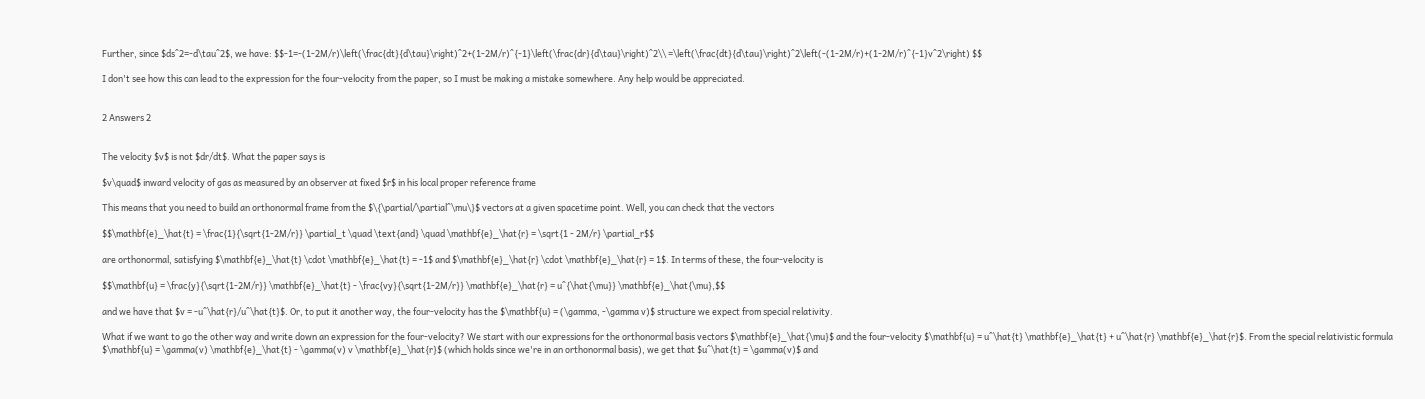Further, since $ds^2=-d\tau^2$, we have: $$-1=-(1-2M/r)\left(\frac{dt}{d\tau}\right)^2+(1-2M/r)^{-1}\left(\frac{dr}{d\tau}\right)^2\\ =\left(\frac{dt}{d\tau}\right)^2\left(-(1-2M/r)+(1-2M/r)^{-1}v^2\right) $$

I don't see how this can lead to the expression for the four-velocity from the paper, so I must be making a mistake somewhere. Any help would be appreciated.


2 Answers 2


The velocity $v$ is not $dr/dt$. What the paper says is

$v\quad$ inward velocity of gas as measured by an observer at fixed $r$ in his local proper reference frame

This means that you need to build an orthonormal frame from the $\{\partial/\partial^\mu\}$ vectors at a given spacetime point. Well, you can check that the vectors

$$\mathbf{e}_\hat{t} = \frac{1}{\sqrt{1-2M/r}} \partial_t \quad \text{and} \quad \mathbf{e}_\hat{r} = \sqrt{1 - 2M/r} \partial_r$$

are orthonormal, satisfying $\mathbf{e}_\hat{t} \cdot \mathbf{e}_\hat{t} = -1$ and $\mathbf{e}_\hat{r} \cdot \mathbf{e}_\hat{r} = 1$. In terms of these, the four-velocity is

$$\mathbf{u} = \frac{y}{\sqrt{1-2M/r}} \mathbf{e}_\hat{t} - \frac{vy}{\sqrt{1-2M/r}} \mathbf{e}_\hat{r} = u^{\hat{\mu}} \mathbf{e}_\hat{\mu},$$

and we have that $v = -u^\hat{r}/u^\hat{t}$. Or, to put it another way, the four-velocity has the $\mathbf{u} = (\gamma, -\gamma v)$ structure we expect from special relativity.

What if we want to go the other way and write down an expression for the four-velocity? We start with our expressions for the orthonormal basis vectors $\mathbf{e}_\hat{\mu}$ and the four-velocity $\mathbf{u} = u^\hat{t} \mathbf{e}_\hat{t} + u^\hat{r} \mathbf{e}_\hat{r}$. From the special relativistic formula $\mathbf{u} = \gamma(v) \mathbf{e}_\hat{t} - \gamma(v) v \mathbf{e}_\hat{r}$ (which holds since we're in an orthonormal basis), we get that $u^\hat{t} = \gamma(v)$ and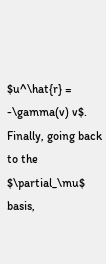$u^\hat{r} = -\gamma(v) v$. Finally, going back to the $\partial_\mu$ basis,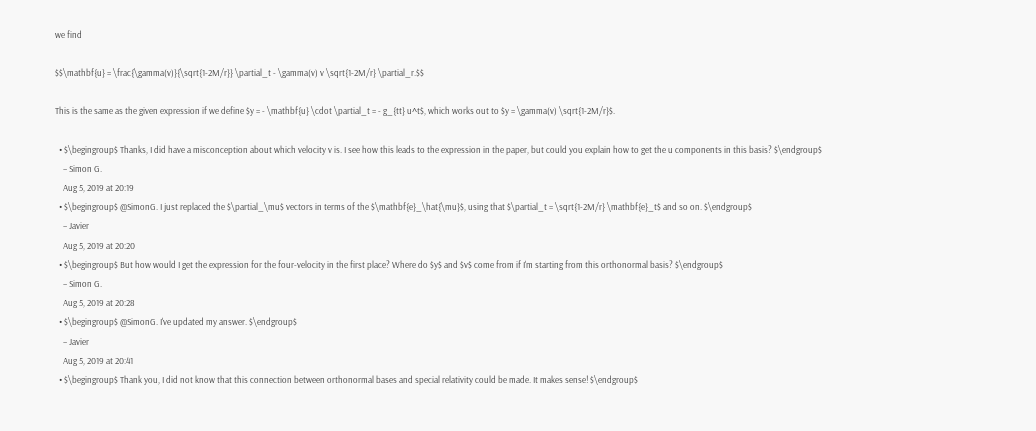we find

$$\mathbf{u} = \frac{\gamma(v)}{\sqrt{1-2M/r}} \partial_t - \gamma(v) v \sqrt{1-2M/r} \partial_r.$$

This is the same as the given expression if we define $y = - \mathbf{u} \cdot \partial_t = - g_{tt} u^t$, which works out to $y = \gamma(v) \sqrt{1-2M/r}$.

  • $\begingroup$ Thanks, I did have a misconception about which velocity v is. I see how this leads to the expression in the paper, but could you explain how to get the u components in this basis? $\endgroup$
    – Simon G.
    Aug 5, 2019 at 20:19
  • $\begingroup$ @SimonG. I just replaced the $\partial_\mu$ vectors in terms of the $\mathbf{e}_\hat{\mu}$, using that $\partial_t = \sqrt{1-2M/r} \mathbf{e}_t$ and so on. $\endgroup$
    – Javier
    Aug 5, 2019 at 20:20
  • $\begingroup$ But how would I get the expression for the four-velocity in the first place? Where do $y$ and $v$ come from if I'm starting from this orthonormal basis? $\endgroup$
    – Simon G.
    Aug 5, 2019 at 20:28
  • $\begingroup$ @SimonG. I've updated my answer. $\endgroup$
    – Javier
    Aug 5, 2019 at 20:41
  • $\begingroup$ Thank you, I did not know that this connection between orthonormal bases and special relativity could be made. It makes sense! $\endgroup$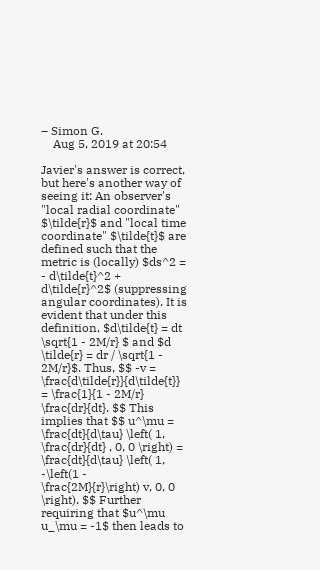– Simon G.
    Aug 5, 2019 at 20:54

Javier's answer is correct, but here's another way of seeing it: An observer's "local radial coordinate" $\tilde{r}$ and "local time coordinate" $\tilde{t}$ are defined such that the metric is (locally) $ds^2 = - d\tilde{t}^2 + d\tilde{r}^2$ (suppressing angular coordinates). It is evident that under this definition, $d\tilde{t} = dt \sqrt{1 - 2M/r} $ and $d \tilde{r} = dr / \sqrt{1 - 2M/r}$. Thus, $$ -v = \frac{d\tilde{r}}{d\tilde{t}} = \frac{1}{1 - 2M/r} \frac{dr}{dt}. $$ This implies that $$ u^\mu = \frac{dt}{d\tau} \left( 1, \frac{dr}{dt} , 0, 0 \right) = \frac{dt}{d\tau} \left( 1, -\left(1 - \frac{2M}{r}\right) v, 0, 0 \right). $$ Further requiring that $u^\mu u_\mu = -1$ then leads to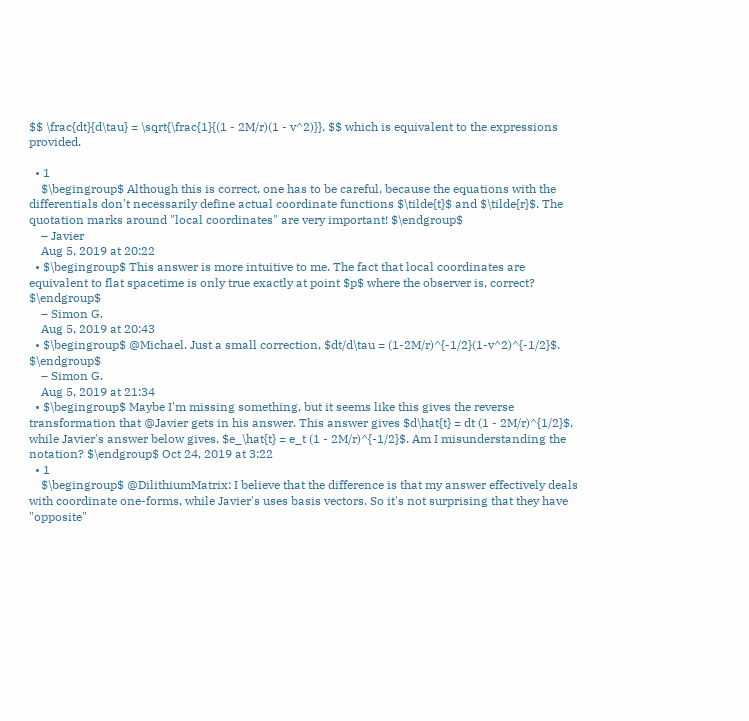$$ \frac{dt}{d\tau} = \sqrt{\frac{1}{(1 - 2M/r)(1 - v^2)}}, $$ which is equivalent to the expressions provided.

  • 1
    $\begingroup$ Although this is correct, one has to be careful, because the equations with the differentials don't necessarily define actual coordinate functions $\tilde{t}$ and $\tilde{r}$. The quotation marks around "local coordinates" are very important! $\endgroup$
    – Javier
    Aug 5, 2019 at 20:22
  • $\begingroup$ This answer is more intuitive to me. The fact that local coordinates are equivalent to flat spacetime is only true exactly at point $p$ where the observer is, correct? $\endgroup$
    – Simon G.
    Aug 5, 2019 at 20:43
  • $\begingroup$ @Michael. Just a small correction, $dt/d\tau = (1-2M/r)^{-1/2}(1-v^2)^{-1/2}$. $\endgroup$
    – Simon G.
    Aug 5, 2019 at 21:34
  • $\begingroup$ Maybe I'm missing something, but it seems like this gives the reverse transformation that @Javier gets in his answer. This answer gives $d\hat{t} = dt (1 - 2M/r)^{1/2}$, while Javier's answer below gives, $e_\hat{t} = e_t (1 - 2M/r)^{-1/2}$. Am I misunderstanding the notation? $\endgroup$ Oct 24, 2019 at 3:22
  • 1
    $\begingroup$ @DilithiumMatrix: I believe that the difference is that my answer effectively deals with coordinate one-forms, while Javier's uses basis vectors. So it's not surprising that they have "opposite"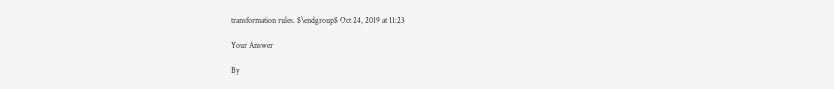transformation rules. $\endgroup$ Oct 24, 2019 at 11:23

Your Answer

By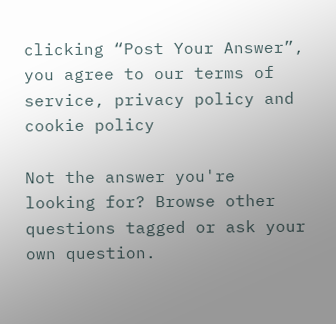clicking “Post Your Answer”, you agree to our terms of service, privacy policy and cookie policy

Not the answer you're looking for? Browse other questions tagged or ask your own question.